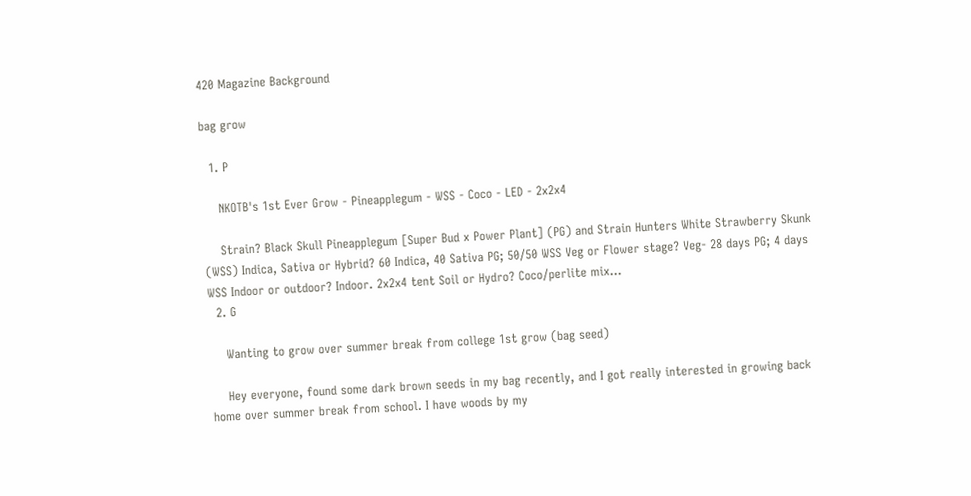420 Magazine Background

bag grow

  1. P

    NKOTB's 1st Ever Grow - Pineapplegum - WSS - Coco - LED - 2x2x4

    Strain? Black Skull Pineapplegum [Super Bud x Power Plant] (PG) and Strain Hunters White Strawberry Skunk (WSS) Indica, Sativa or Hybrid? 60 Indica, 40 Sativa PG; 50/50 WSS Veg or Flower stage? Veg- 28 days PG; 4 days WSS Indoor or outdoor? Indoor. 2x2x4 tent Soil or Hydro? Coco/perlite mix...
  2. G

    Wanting to grow over summer break from college 1st grow (bag seed)

    Hey everyone, found some dark brown seeds in my bag recently, and I got really interested in growing back home over summer break from school. I have woods by my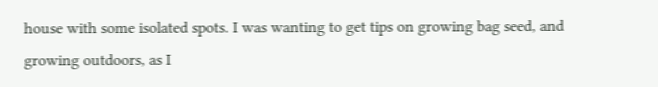house with some isolated spots. I was wanting to get tips on growing bag seed, and growing outdoors, as I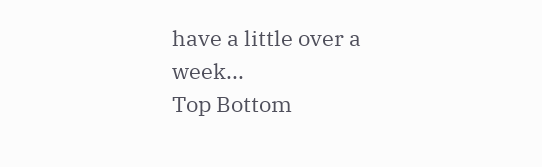have a little over a week...
Top Bottom